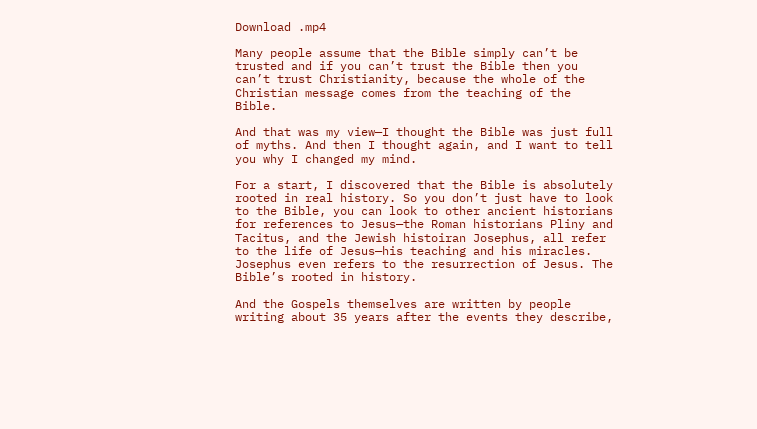Download .mp4

Many people assume that the Bible simply can’t be trusted and if you can’t trust the Bible then you can’t trust Christianity, because the whole of the Christian message comes from the teaching of the Bible.

And that was my view—I thought the Bible was just full of myths. And then I thought again, and I want to tell you why I changed my mind.

For a start, I discovered that the Bible is absolutely rooted in real history. So you don’t just have to look to the Bible, you can look to other ancient historians for references to Jesus—the Roman historians Pliny and Tacitus, and the Jewish histoiran Josephus, all refer to the life of Jesus—his teaching and his miracles. Josephus even refers to the resurrection of Jesus. The Bible’s rooted in history.

And the Gospels themselves are written by people writing about 35 years after the events they describe,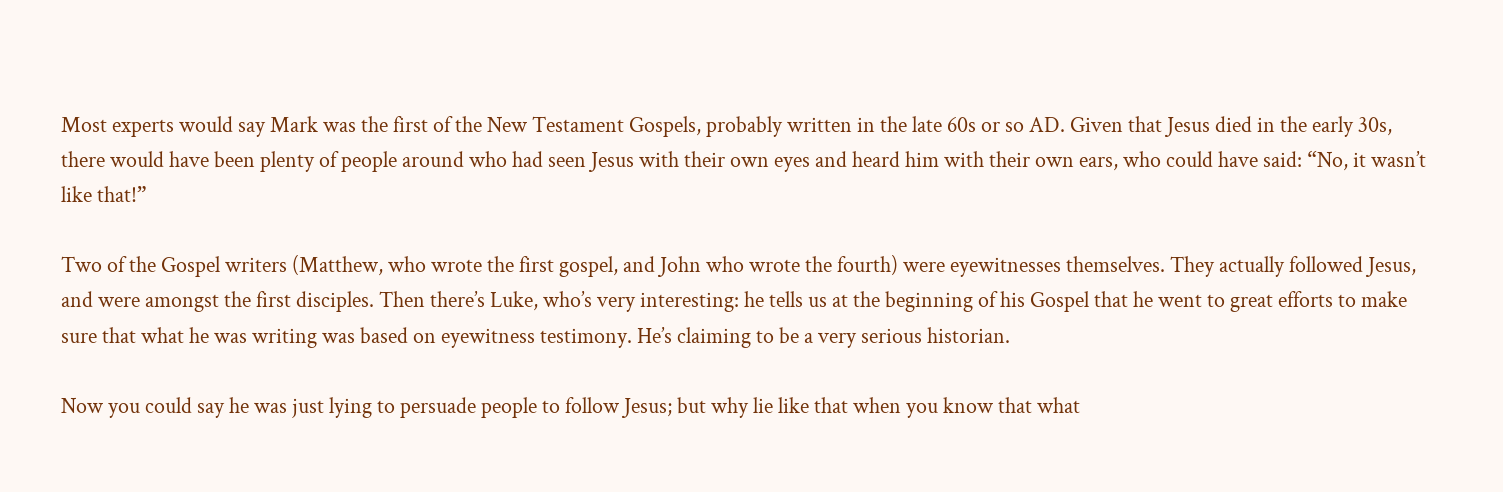Most experts would say Mark was the first of the New Testament Gospels, probably written in the late 60s or so AD. Given that Jesus died in the early 30s, there would have been plenty of people around who had seen Jesus with their own eyes and heard him with their own ears, who could have said: “No, it wasn’t like that!”

Two of the Gospel writers (Matthew, who wrote the first gospel, and John who wrote the fourth) were eyewitnesses themselves. They actually followed Jesus, and were amongst the first disciples. Then there’s Luke, who’s very interesting: he tells us at the beginning of his Gospel that he went to great efforts to make sure that what he was writing was based on eyewitness testimony. He’s claiming to be a very serious historian.

Now you could say he was just lying to persuade people to follow Jesus; but why lie like that when you know that what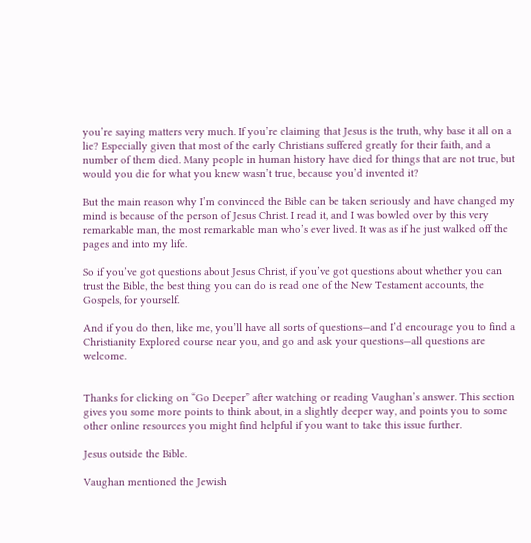you’re saying matters very much. If you’re claiming that Jesus is the truth, why base it all on a lie? Especially given that most of the early Christians suffered greatly for their faith, and a number of them died. Many people in human history have died for things that are not true, but would you die for what you knew wasn’t true, because you’d invented it?

But the main reason why I’m convinced the Bible can be taken seriously and have changed my mind is because of the person of Jesus Christ. I read it, and I was bowled over by this very remarkable man, the most remarkable man who’s ever lived. It was as if he just walked off the pages and into my life.

So if you’ve got questions about Jesus Christ, if you’ve got questions about whether you can trust the Bible, the best thing you can do is read one of the New Testament accounts, the Gospels, for yourself.

And if you do then, like me, you’ll have all sorts of questions—and I’d encourage you to find a Christianity Explored course near you, and go and ask your questions—all questions are welcome.


Thanks for clicking on “Go Deeper” after watching or reading Vaughan’s answer. This section gives you some more points to think about, in a slightly deeper way, and points you to some other online resources you might find helpful if you want to take this issue further.

Jesus outside the Bible.

Vaughan mentioned the Jewish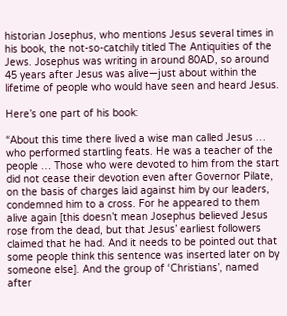historian Josephus, who mentions Jesus several times in his book, the not-so-catchily titled The Antiquities of the Jews. Josephus was writing in around 80AD, so around 45 years after Jesus was alive—just about within the lifetime of people who would have seen and heard Jesus.

Here’s one part of his book:

“About this time there lived a wise man called Jesus … who performed startling feats. He was a teacher of the people … Those who were devoted to him from the start did not cease their devotion even after Governor Pilate, on the basis of charges laid against him by our leaders, condemned him to a cross. For he appeared to them alive again [this doesn’t mean Josephus believed Jesus rose from the dead, but that Jesus’ earliest followers claimed that he had. And it needs to be pointed out that some people think this sentence was inserted later on by someone else]. And the group of ‘Christians’, named after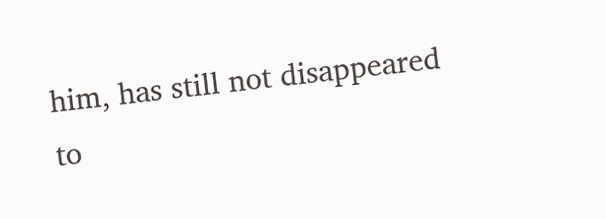him, has still not disappeared to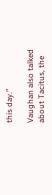this day.”

Vaughan also talked about Tacitus, the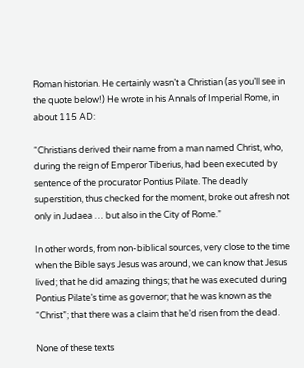Roman historian. He certainly wasn’t a Christian (as you’ll see in the quote below!) He wrote in his Annals of Imperial Rome, in about 115 AD:

“Christians derived their name from a man named Christ, who, during the reign of Emperor Tiberius, had been executed by sentence of the procurator Pontius Pilate. The deadly superstition, thus checked for the moment, broke out afresh not only in Judaea … but also in the City of Rome.”

In other words, from non-biblical sources, very close to the time when the Bible says Jesus was around, we can know that Jesus lived; that he did amazing things; that he was executed during Pontius Pilate’s time as governor; that he was known as the “Christ”; that there was a claim that he’d risen from the dead.

None of these texts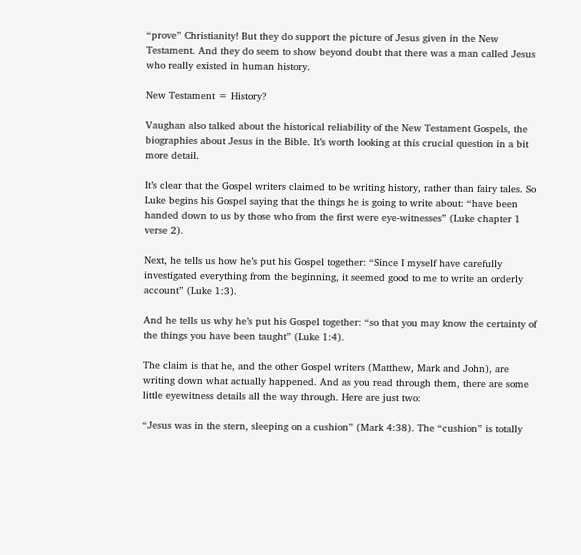“prove” Christianity! But they do support the picture of Jesus given in the New Testament. And they do seem to show beyond doubt that there was a man called Jesus who really existed in human history.

New Testament = History?

Vaughan also talked about the historical reliability of the New Testament Gospels, the biographies about Jesus in the Bible. It’s worth looking at this crucial question in a bit more detail.

It’s clear that the Gospel writers claimed to be writing history, rather than fairy tales. So Luke begins his Gospel saying that the things he is going to write about: “have been handed down to us by those who from the first were eye-witnesses” (Luke chapter 1 verse 2).

Next, he tells us how he’s put his Gospel together: “Since I myself have carefully investigated everything from the beginning, it seemed good to me to write an orderly account” (Luke 1:3).

And he tells us why he’s put his Gospel together: “so that you may know the certainty of the things you have been taught” (Luke 1:4).

The claim is that he, and the other Gospel writers (Matthew, Mark and John), are writing down what actually happened. And as you read through them, there are some little eyewitness details all the way through. Here are just two:

“Jesus was in the stern, sleeping on a cushion” (Mark 4:38). The “cushion” is totally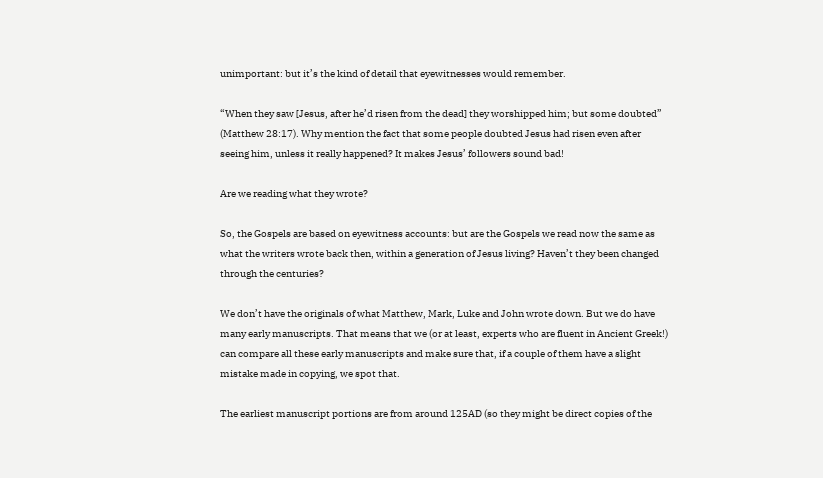unimportant: but it’s the kind of detail that eyewitnesses would remember.

“When they saw [Jesus, after he’d risen from the dead] they worshipped him; but some doubted” (Matthew 28:17). Why mention the fact that some people doubted Jesus had risen even after seeing him, unless it really happened? It makes Jesus’ followers sound bad!

Are we reading what they wrote?

So, the Gospels are based on eyewitness accounts: but are the Gospels we read now the same as what the writers wrote back then, within a generation of Jesus living? Haven’t they been changed through the centuries?

We don’t have the originals of what Matthew, Mark, Luke and John wrote down. But we do have many early manuscripts. That means that we (or at least, experts who are fluent in Ancient Greek!) can compare all these early manuscripts and make sure that, if a couple of them have a slight mistake made in copying, we spot that.

The earliest manuscript portions are from around 125AD (so they might be direct copies of the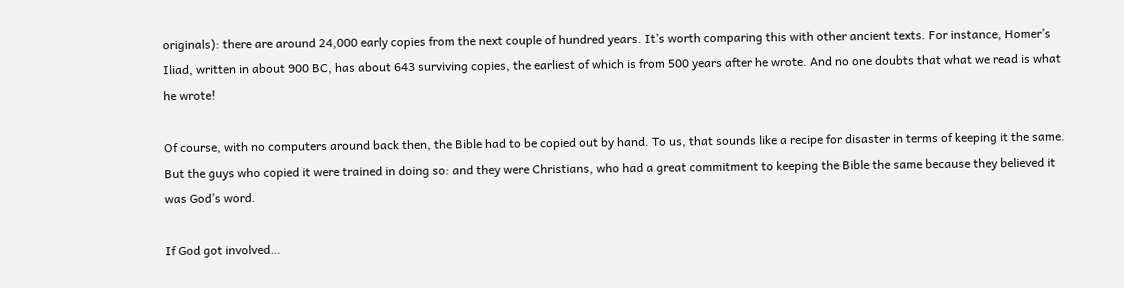originals): there are around 24,000 early copies from the next couple of hundred years. It’s worth comparing this with other ancient texts. For instance, Homer’s Iliad, written in about 900 BC, has about 643 surviving copies, the earliest of which is from 500 years after he wrote. And no one doubts that what we read is what he wrote!

Of course, with no computers around back then, the Bible had to be copied out by hand. To us, that sounds like a recipe for disaster in terms of keeping it the same. But the guys who copied it were trained in doing so: and they were Christians, who had a great commitment to keeping the Bible the same because they believed it was God’s word.

If God got involved…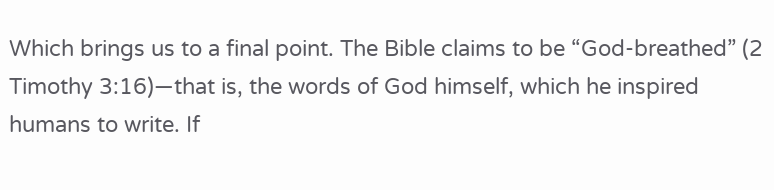Which brings us to a final point. The Bible claims to be “God-breathed” (2 Timothy 3:16)—that is, the words of God himself, which he inspired humans to write. If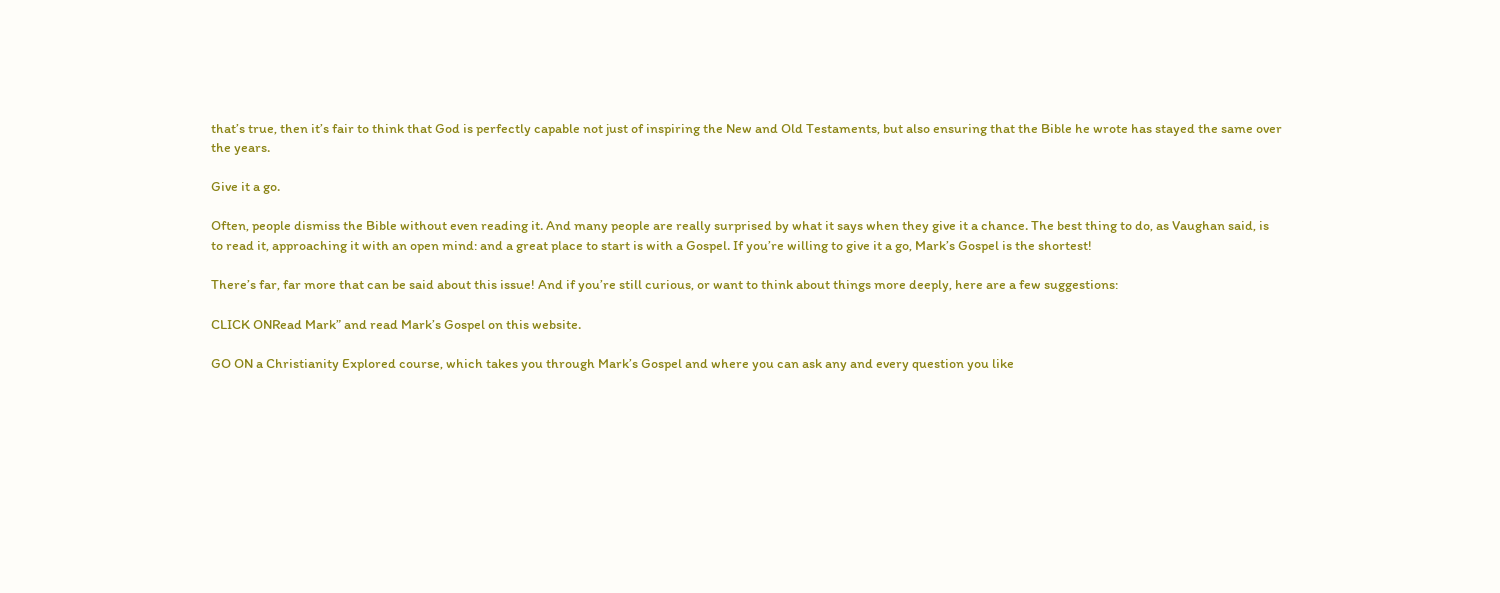that’s true, then it’s fair to think that God is perfectly capable not just of inspiring the New and Old Testaments, but also ensuring that the Bible he wrote has stayed the same over the years.

Give it a go.

Often, people dismiss the Bible without even reading it. And many people are really surprised by what it says when they give it a chance. The best thing to do, as Vaughan said, is to read it, approaching it with an open mind: and a great place to start is with a Gospel. If you’re willing to give it a go, Mark’s Gospel is the shortest!

There’s far, far more that can be said about this issue! And if you’re still curious, or want to think about things more deeply, here are a few suggestions:

CLICK ONRead Mark” and read Mark’s Gospel on this website.

GO ON a Christianity Explored course, which takes you through Mark’s Gospel and where you can ask any and every question you like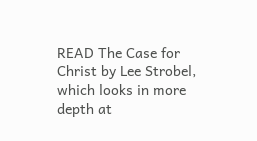READ The Case for Christ by Lee Strobel, which looks in more depth at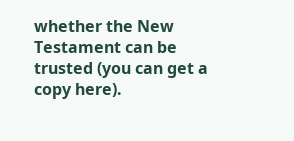whether the New Testament can be trusted (you can get a copy here).